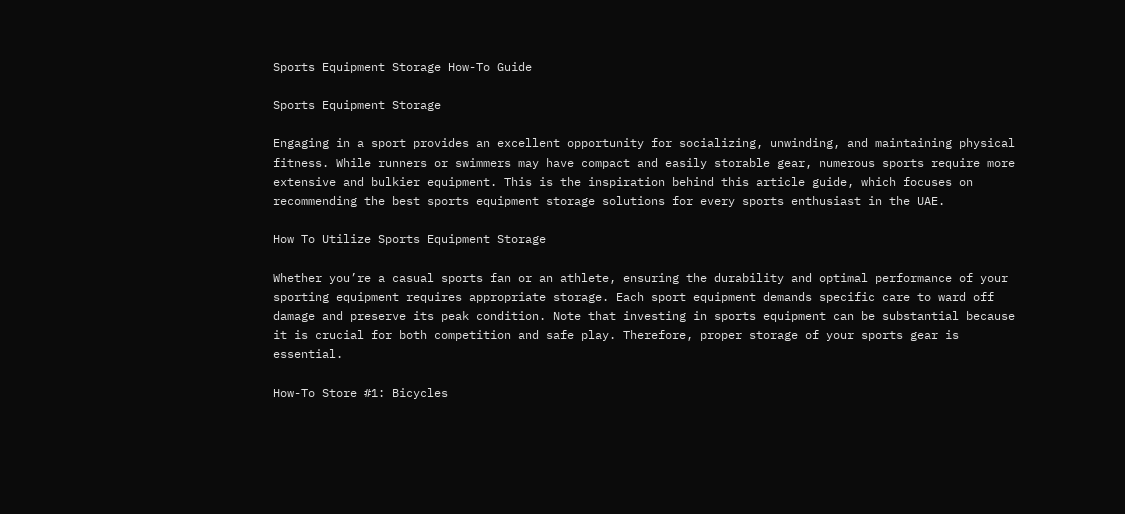Sports Equipment Storage How-To Guide

Sports Equipment Storage

Engaging in a sport provides an excellent opportunity for socializing, unwinding, and maintaining physical fitness. While runners or swimmers may have compact and easily storable gear, numerous sports require more extensive and bulkier equipment. This is the inspiration behind this article guide, which focuses on recommending the best sports equipment storage solutions for every sports enthusiast in the UAE.

How To Utilize Sports Equipment Storage

Whether you’re a casual sports fan or an athlete, ensuring the durability and optimal performance of your sporting equipment requires appropriate storage. Each sport equipment demands specific care to ward off damage and preserve its peak condition. Note that investing in sports equipment can be substantial because it is crucial for both competition and safe play. Therefore, proper storage of your sports gear is essential.

How-To Store #1: Bicycles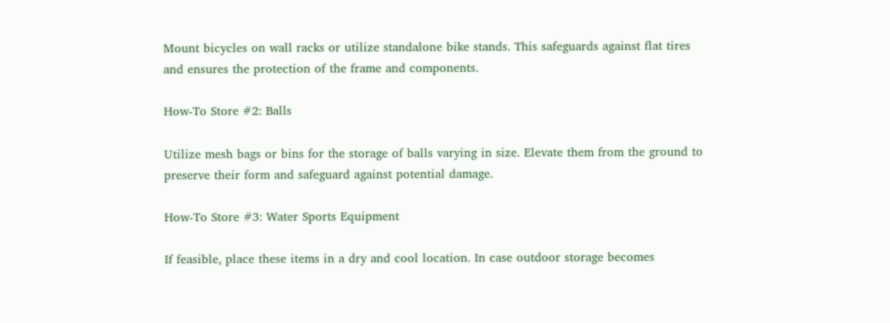Mount bicycles on wall racks or utilize standalone bike stands. This safeguards against flat tires and ensures the protection of the frame and components.

How-To Store #2: Balls

Utilize mesh bags or bins for the storage of balls varying in size. Elevate them from the ground to preserve their form and safeguard against potential damage.

How-To Store #3: Water Sports Equipment

If feasible, place these items in a dry and cool location. In case outdoor storage becomes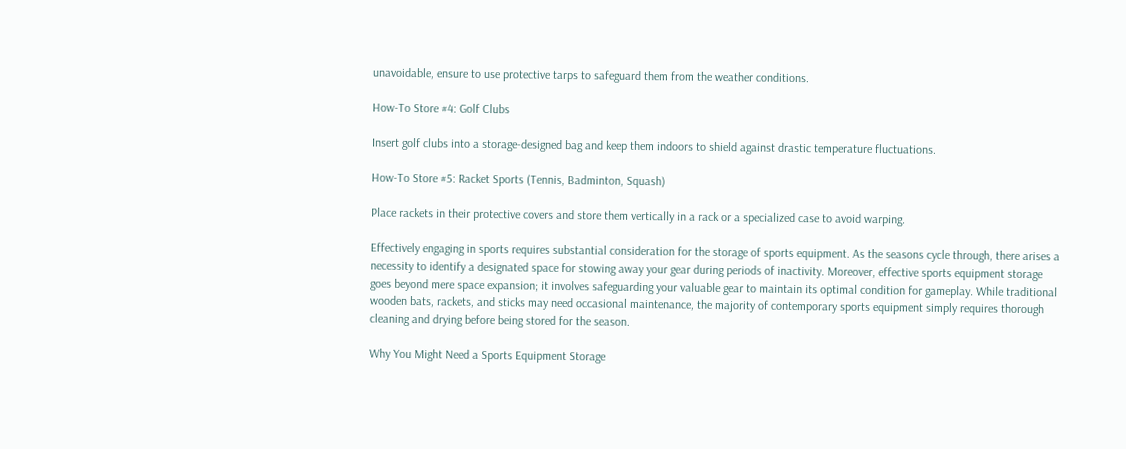unavoidable, ensure to use protective tarps to safeguard them from the weather conditions.

How-To Store #4: Golf Clubs

Insert golf clubs into a storage-designed bag and keep them indoors to shield against drastic temperature fluctuations.

How-To Store #5: Racket Sports (Tennis, Badminton, Squash)

Place rackets in their protective covers and store them vertically in a rack or a specialized case to avoid warping.

Effectively engaging in sports requires substantial consideration for the storage of sports equipment. As the seasons cycle through, there arises a necessity to identify a designated space for stowing away your gear during periods of inactivity. Moreover, effective sports equipment storage goes beyond mere space expansion; it involves safeguarding your valuable gear to maintain its optimal condition for gameplay. While traditional wooden bats, rackets, and sticks may need occasional maintenance, the majority of contemporary sports equipment simply requires thorough cleaning and drying before being stored for the season.

Why You Might Need a Sports Equipment Storage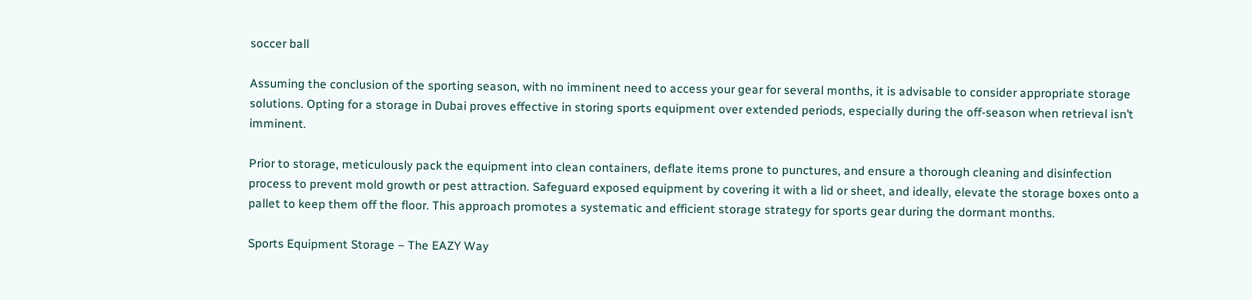soccer ball

Assuming the conclusion of the sporting season, with no imminent need to access your gear for several months, it is advisable to consider appropriate storage solutions. Opting for a storage in Dubai proves effective in storing sports equipment over extended periods, especially during the off-season when retrieval isn’t imminent.

Prior to storage, meticulously pack the equipment into clean containers, deflate items prone to punctures, and ensure a thorough cleaning and disinfection process to prevent mold growth or pest attraction. Safeguard exposed equipment by covering it with a lid or sheet, and ideally, elevate the storage boxes onto a pallet to keep them off the floor. This approach promotes a systematic and efficient storage strategy for sports gear during the dormant months.

Sports Equipment Storage – The EAZY Way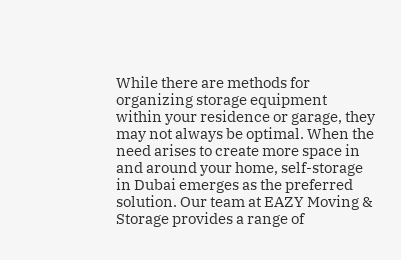While there are methods for organizing storage equipment within your residence or garage, they may not always be optimal. When the need arises to create more space in and around your home, self-storage in Dubai emerges as the preferred solution. Our team at EAZY Moving & Storage provides a range of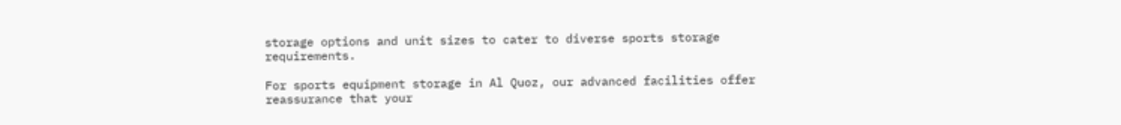storage options and unit sizes to cater to diverse sports storage requirements.

For sports equipment storage in Al Quoz, our advanced facilities offer reassurance that your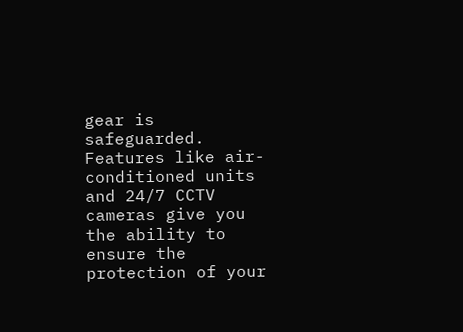gear is safeguarded. Features like air-conditioned units and 24/7 CCTV cameras give you the ability to ensure the protection of your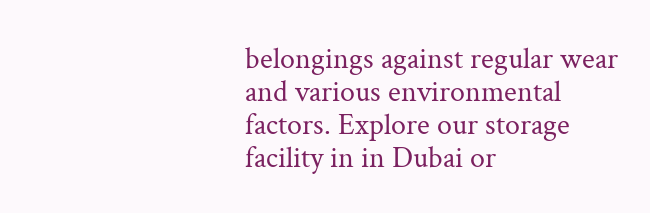belongings against regular wear and various environmental factors. Explore our storage facility in in Dubai or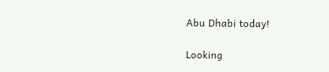Abu Dhabi today!

Looking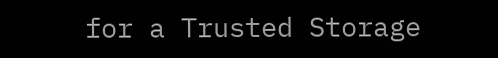for a Trusted Storage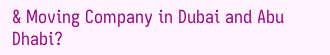& Moving Company in Dubai and Abu Dhabi?